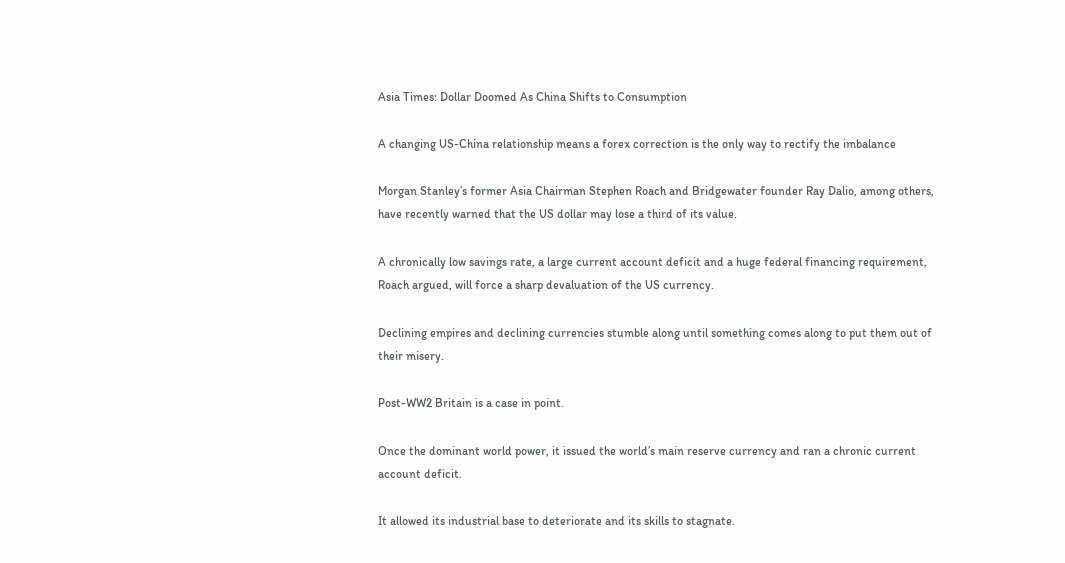Asia Times: Dollar Doomed As China Shifts to Consumption

A changing US-China relationship means a forex correction is the only way to rectify the imbalance

Morgan Stanley’s former Asia Chairman Stephen Roach and Bridgewater founder Ray Dalio, among others, have recently warned that the US dollar may lose a third of its value.

A chronically low savings rate, a large current account deficit and a huge federal financing requirement, Roach argued, will force a sharp devaluation of the US currency.

Declining empires and declining currencies stumble along until something comes along to put them out of their misery.

Post-WW2 Britain is a case in point.

Once the dominant world power, it issued the world’s main reserve currency and ran a chronic current account deficit.

It allowed its industrial base to deteriorate and its skills to stagnate.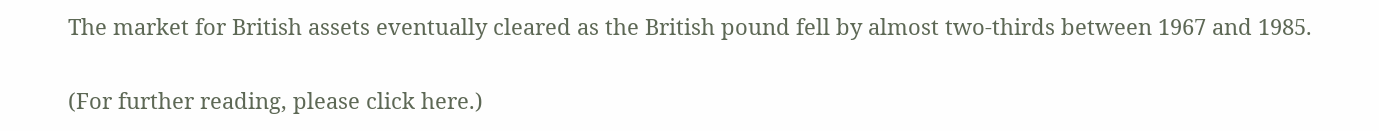The market for British assets eventually cleared as the British pound fell by almost two-thirds between 1967 and 1985.

(For further reading, please click here.)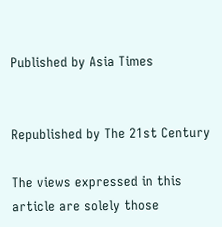Published by Asia Times


Republished by The 21st Century

The views expressed in this article are solely those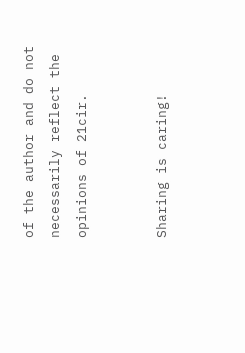of the author and do not necessarily reflect the opinions of 21cir.


Sharing is caring!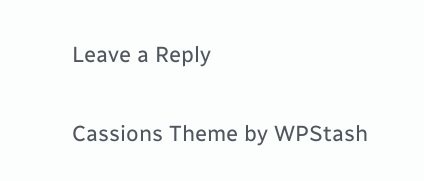Leave a Reply

Cassions Theme by WPStash